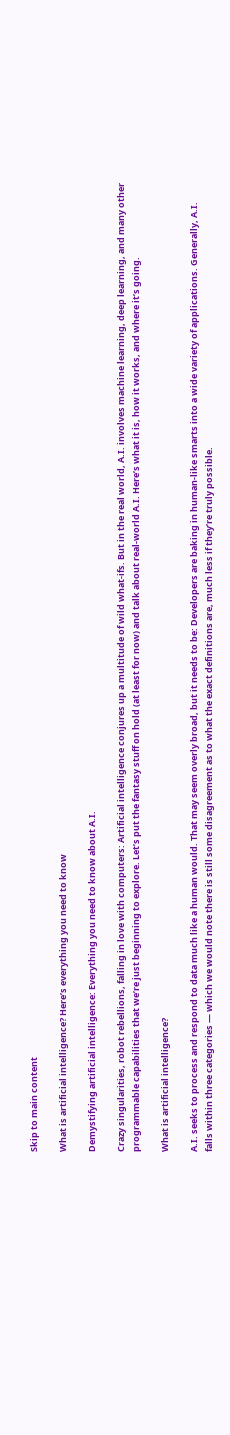Skip to main content

What is artificial intelligence? Here’s everything you need to know

Demystifying artificial intelligence: Everything you need to know about A.I.

Crazy singularities, robot rebellions, falling in love with computers: Artificial intelligence conjures up a multitude of wild what-ifs. But in the real world, A.I. involves machine learning, deep learning, and many other programmable capabilities that we’re just beginning to explore. Let’s put the fantasy stuff on hold (at least for now) and talk about real-world A.I. Here’s what it is, how it works, and where it’s going.

What is artificial intelligence?

A.I. seeks to process and respond to data much like a human would. That may seem overly broad, but it needs to be: Developers are baking in human-like smarts into a wide variety of applications. Generally, A.I. falls within three categories — which we would note there is still some disagreement as to what the exact definitions are, much less if they’re truly possible.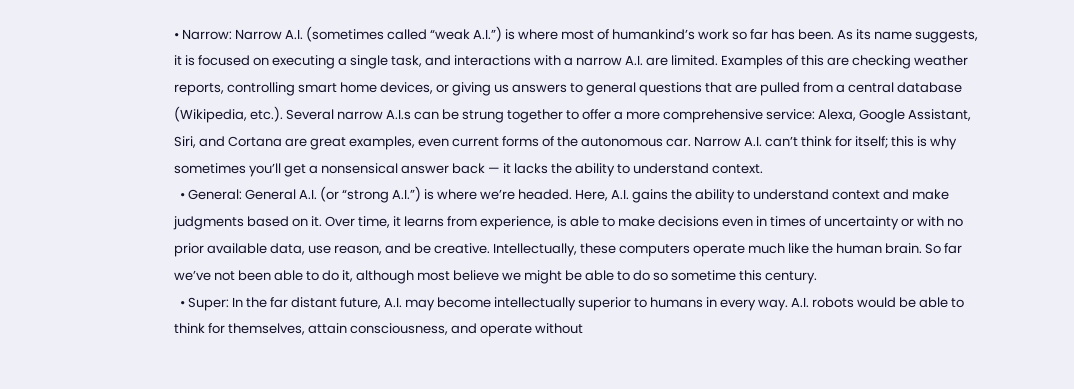• Narrow: Narrow A.I. (sometimes called “weak A.I.”) is where most of humankind’s work so far has been. As its name suggests, it is focused on executing a single task, and interactions with a narrow A.I. are limited. Examples of this are checking weather reports, controlling smart home devices, or giving us answers to general questions that are pulled from a central database (Wikipedia, etc.). Several narrow A.I.s can be strung together to offer a more comprehensive service: Alexa, Google Assistant, Siri, and Cortana are great examples, even current forms of the autonomous car. Narrow A.I. can’t think for itself; this is why sometimes you’ll get a nonsensical answer back — it lacks the ability to understand context.
  • General: General A.I. (or “strong A.I.”) is where we’re headed. Here, A.I. gains the ability to understand context and make judgments based on it. Over time, it learns from experience, is able to make decisions even in times of uncertainty or with no prior available data, use reason, and be creative. Intellectually, these computers operate much like the human brain. So far we’ve not been able to do it, although most believe we might be able to do so sometime this century.
  • Super: In the far distant future, A.I. may become intellectually superior to humans in every way. A.I. robots would be able to think for themselves, attain consciousness, and operate without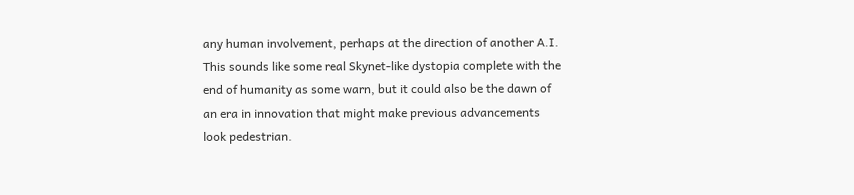any human involvement, perhaps at the direction of another A.I. This sounds like some real Skynet-like dystopia complete with the end of humanity as some warn, but it could also be the dawn of an era in innovation that might make previous advancements look pedestrian.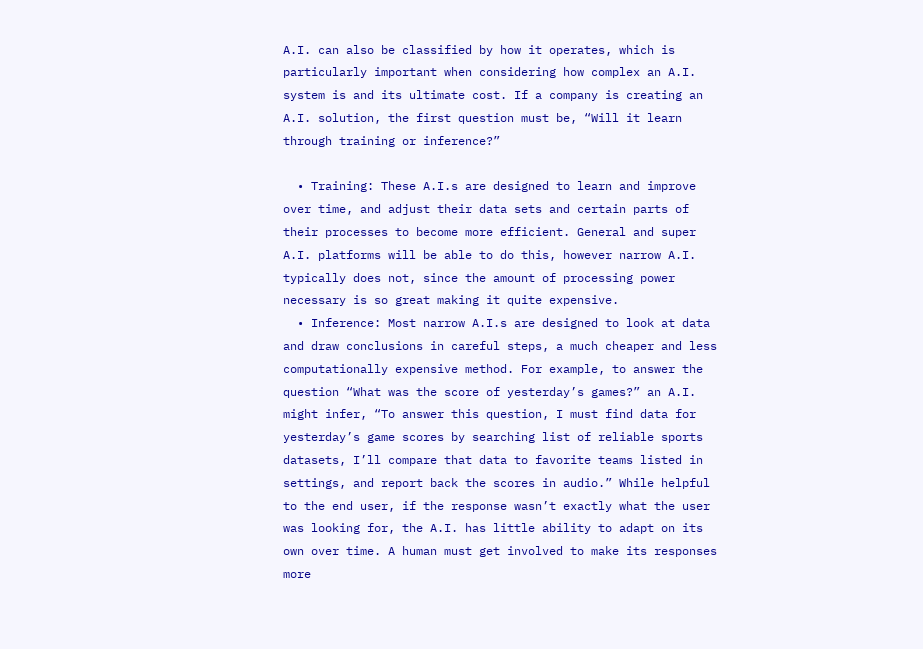A.I. can also be classified by how it operates, which is particularly important when considering how complex an A.I. system is and its ultimate cost. If a company is creating an A.I. solution, the first question must be, “Will it learn through training or inference?”

  • Training: These A.I.s are designed to learn and improve over time, and adjust their data sets and certain parts of their processes to become more efficient. General and super A.I. platforms will be able to do this, however narrow A.I. typically does not, since the amount of processing power necessary is so great making it quite expensive.
  • Inference: Most narrow A.I.s are designed to look at data and draw conclusions in careful steps, a much cheaper and less computationally expensive method. For example, to answer the question “What was the score of yesterday’s games?” an A.I. might infer, “To answer this question, I must find data for yesterday’s game scores by searching list of reliable sports datasets, I’ll compare that data to favorite teams listed in settings, and report back the scores in audio.” While helpful to the end user, if the response wasn’t exactly what the user was looking for, the A.I. has little ability to adapt on its own over time. A human must get involved to make its responses more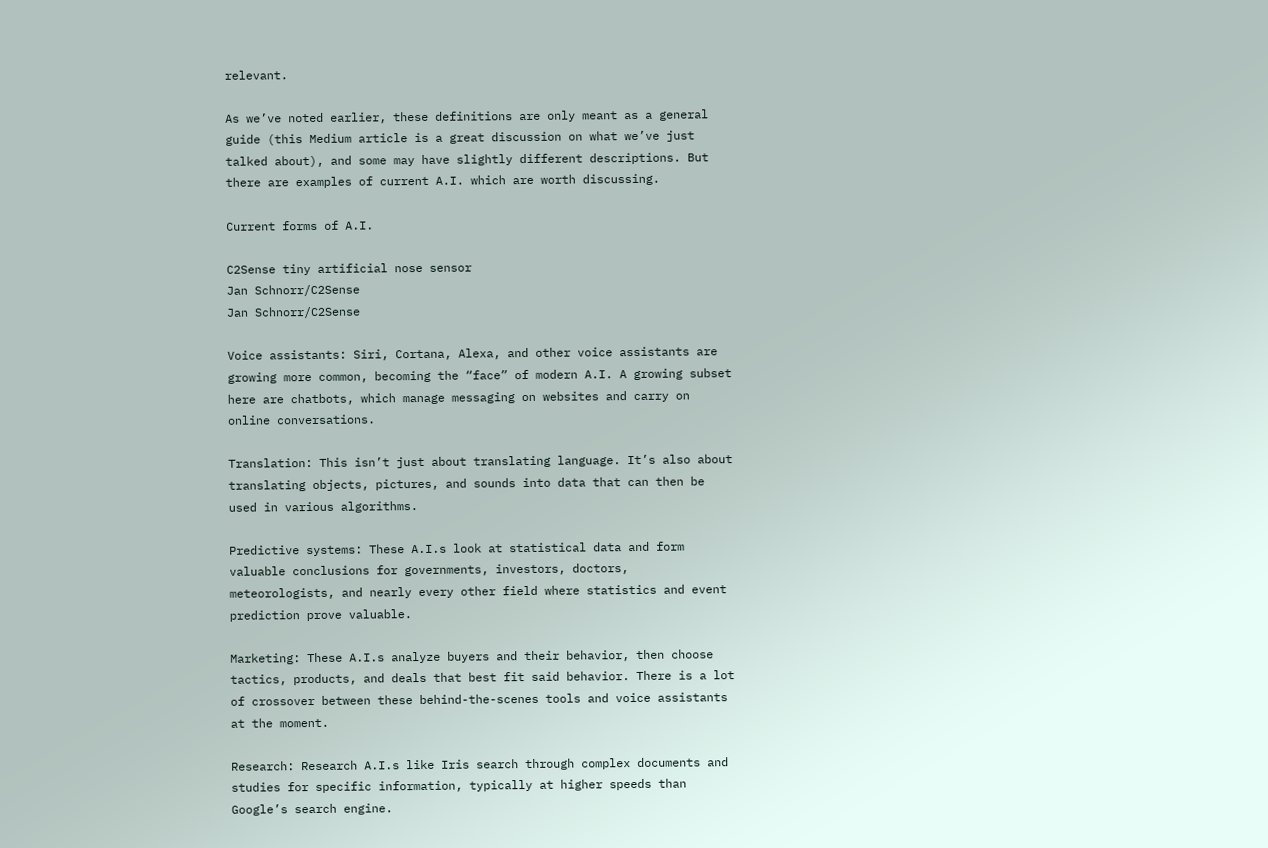relevant.

As we’ve noted earlier, these definitions are only meant as a general guide (this Medium article is a great discussion on what we’ve just talked about), and some may have slightly different descriptions. But there are examples of current A.I. which are worth discussing.

Current forms of A.I.

C2Sense tiny artificial nose sensor
Jan Schnorr/C2Sense
Jan Schnorr/C2Sense

Voice assistants: Siri, Cortana, Alexa, and other voice assistants are growing more common, becoming the “face” of modern A.I. A growing subset here are chatbots, which manage messaging on websites and carry on online conversations.

Translation: This isn’t just about translating language. It’s also about translating objects, pictures, and sounds into data that can then be used in various algorithms.

Predictive systems: These A.I.s look at statistical data and form valuable conclusions for governments, investors, doctors, meteorologists, and nearly every other field where statistics and event prediction prove valuable.

Marketing: These A.I.s analyze buyers and their behavior, then choose tactics, products, and deals that best fit said behavior. There is a lot of crossover between these behind-the-scenes tools and voice assistants at the moment.

Research: Research A.I.s like Iris search through complex documents and studies for specific information, typically at higher speeds than Google’s search engine.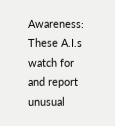Awareness: These A.I.s watch for and report unusual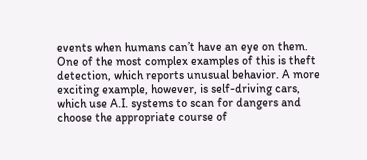events when humans can’t have an eye on them. One of the most complex examples of this is theft detection, which reports unusual behavior. A more exciting example, however, is self-driving cars, which use A.I. systems to scan for dangers and choose the appropriate course of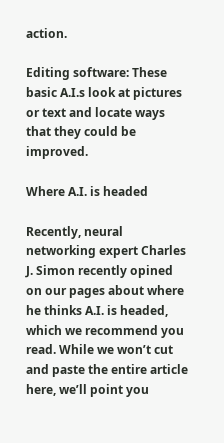action.

Editing software: These basic A.I.s look at pictures or text and locate ways that they could be improved.

Where A.I. is headed

Recently, neural networking expert Charles J. Simon recently opined on our pages about where he thinks A.I. is headed, which we recommend you read. While we won’t cut and paste the entire article here, we’ll point you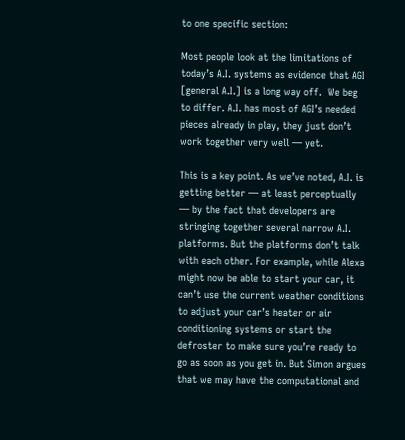to one specific section:

Most people look at the limitations of today’s A.I. systems as evidence that AGI [general A.I.] is a long way off.  We beg to differ. A.I. has most of AGI’s needed pieces already in play, they just don’t work together very well — yet.

This is a key point. As we’ve noted, A.I. is getting better — at least perceptually — by the fact that developers are stringing together several narrow A.I. platforms. But the platforms don’t talk with each other. For example, while Alexa might now be able to start your car, it can’t use the current weather conditions to adjust your car’s heater or air conditioning systems or start the defroster to make sure you’re ready to go as soon as you get in. But Simon argues that we may have the computational and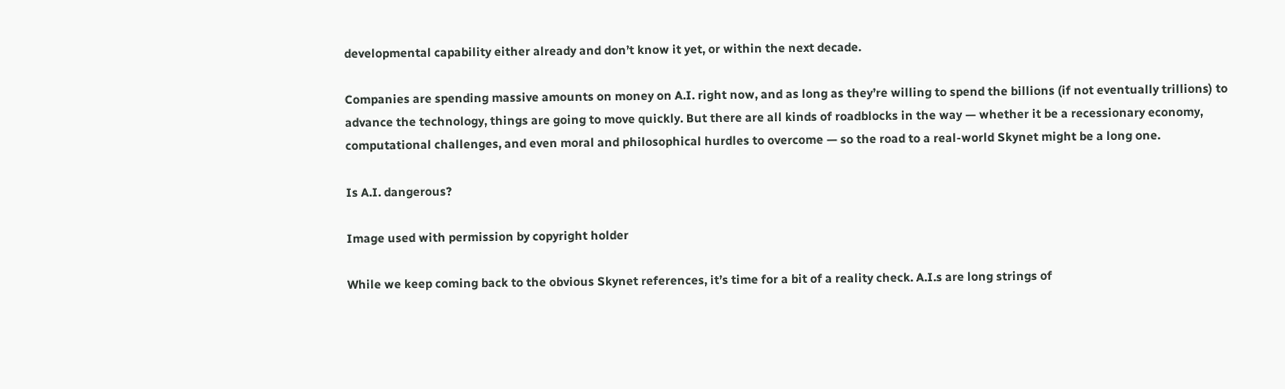developmental capability either already and don’t know it yet, or within the next decade.

Companies are spending massive amounts on money on A.I. right now, and as long as they’re willing to spend the billions (if not eventually trillions) to advance the technology, things are going to move quickly. But there are all kinds of roadblocks in the way — whether it be a recessionary economy, computational challenges, and even moral and philosophical hurdles to overcome — so the road to a real-world Skynet might be a long one.

Is A.I. dangerous?

Image used with permission by copyright holder

While we keep coming back to the obvious Skynet references, it’s time for a bit of a reality check. A.I.s are long strings of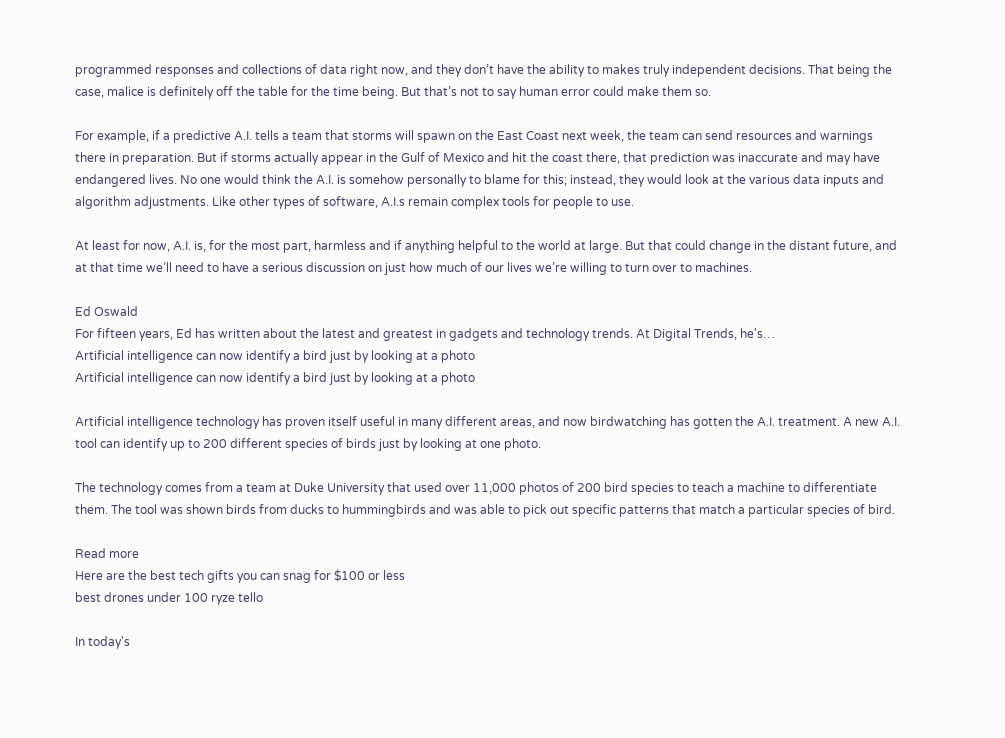programmed responses and collections of data right now, and they don’t have the ability to makes truly independent decisions. That being the case, malice is definitely off the table for the time being. But that’s not to say human error could make them so.

For example, if a predictive A.I. tells a team that storms will spawn on the East Coast next week, the team can send resources and warnings there in preparation. But if storms actually appear in the Gulf of Mexico and hit the coast there, that prediction was inaccurate and may have endangered lives. No one would think the A.I. is somehow personally to blame for this; instead, they would look at the various data inputs and algorithm adjustments. Like other types of software, A.I.s remain complex tools for people to use.

At least for now, A.I. is, for the most part, harmless and if anything helpful to the world at large. But that could change in the distant future, and at that time we’ll need to have a serious discussion on just how much of our lives we’re willing to turn over to machines.

Ed Oswald
For fifteen years, Ed has written about the latest and greatest in gadgets and technology trends. At Digital Trends, he's…
Artificial intelligence can now identify a bird just by looking at a photo
Artificial intelligence can now identify a bird just by looking at a photo

Artificial intelligence technology has proven itself useful in many different areas, and now birdwatching has gotten the A.I. treatment. A new A.I. tool can identify up to 200 different species of birds just by looking at one photo.

The technology comes from a team at Duke University that used over 11,000 photos of 200 bird species to teach a machine to differentiate them. The tool was shown birds from ducks to hummingbirds and was able to pick out specific patterns that match a particular species of bird.

Read more
Here are the best tech gifts you can snag for $100 or less
best drones under 100 ryze tello

In today's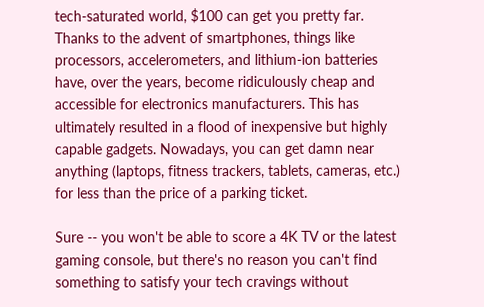tech-saturated world, $100 can get you pretty far. Thanks to the advent of smartphones, things like processors, accelerometers, and lithium-ion batteries have, over the years, become ridiculously cheap and accessible for electronics manufacturers. This has ultimately resulted in a flood of inexpensive but highly capable gadgets. Nowadays, you can get damn near anything (laptops, fitness trackers, tablets, cameras, etc.) for less than the price of a parking ticket.

Sure -- you won't be able to score a 4K TV or the latest gaming console, but there's no reason you can't find something to satisfy your tech cravings without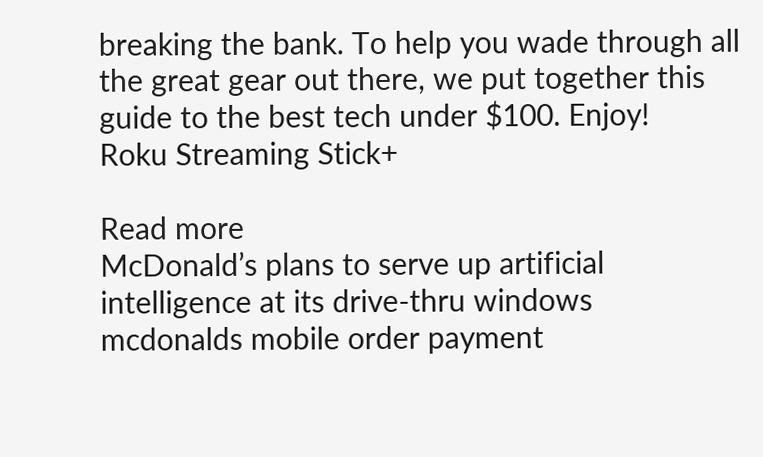breaking the bank. To help you wade through all the great gear out there, we put together this guide to the best tech under $100. Enjoy!
Roku Streaming Stick+

Read more
McDonald’s plans to serve up artificial intelligence at its drive-thru windows
mcdonalds mobile order payment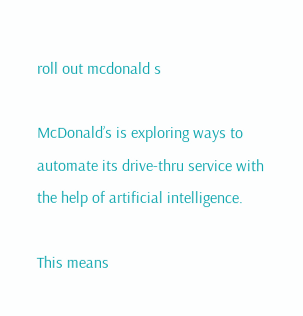roll out mcdonald s

McDonald’s is exploring ways to automate its drive-thru service with the help of artificial intelligence.

This means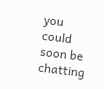you could soon be chatting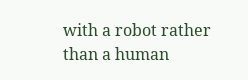with a robot rather than a human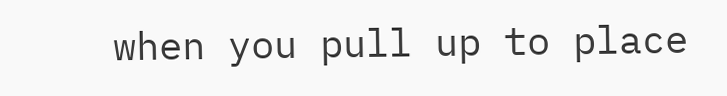when you pull up to place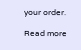your order.

Read more